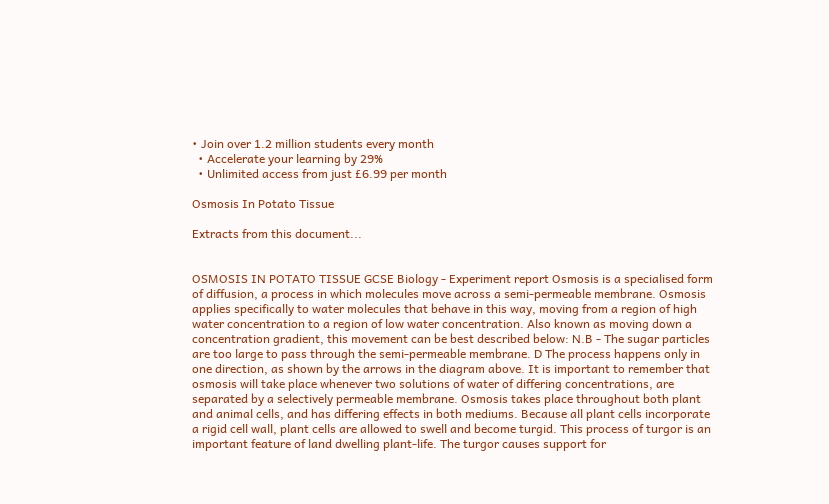• Join over 1.2 million students every month
  • Accelerate your learning by 29%
  • Unlimited access from just £6.99 per month

Osmosis In Potato Tissue

Extracts from this document...


OSMOSIS IN POTATO TISSUE GCSE Biology - Experiment report Osmosis is a specialised form of diffusion, a process in which molecules move across a semi-permeable membrane. Osmosis applies specifically to water molecules that behave in this way, moving from a region of high water concentration to a region of low water concentration. Also known as moving down a concentration gradient, this movement can be best described below: N.B - The sugar particles are too large to pass through the semi-permeable membrane. D The process happens only in one direction, as shown by the arrows in the diagram above. It is important to remember that osmosis will take place whenever two solutions of water of differing concentrations, are separated by a selectively permeable membrane. Osmosis takes place throughout both plant and animal cells, and has differing effects in both mediums. Because all plant cells incorporate a rigid cell wall, plant cells are allowed to swell and become turgid. This process of turgor is an important feature of land dwelling plant-life. The turgor causes support for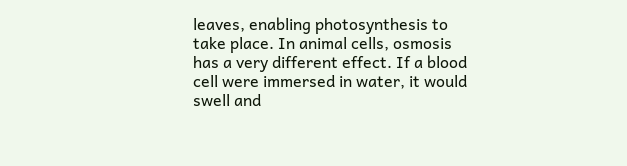leaves, enabling photosynthesis to take place. In animal cells, osmosis has a very different effect. If a blood cell were immersed in water, it would swell and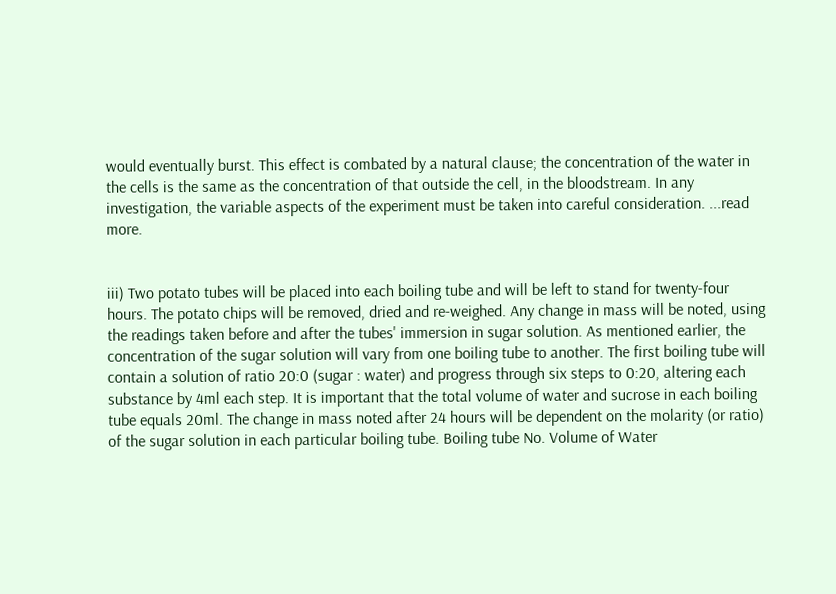would eventually burst. This effect is combated by a natural clause; the concentration of the water in the cells is the same as the concentration of that outside the cell, in the bloodstream. In any investigation, the variable aspects of the experiment must be taken into careful consideration. ...read more.


iii) Two potato tubes will be placed into each boiling tube and will be left to stand for twenty-four hours. The potato chips will be removed, dried and re-weighed. Any change in mass will be noted, using the readings taken before and after the tubes' immersion in sugar solution. As mentioned earlier, the concentration of the sugar solution will vary from one boiling tube to another. The first boiling tube will contain a solution of ratio 20:0 (sugar : water) and progress through six steps to 0:20, altering each substance by 4ml each step. It is important that the total volume of water and sucrose in each boiling tube equals 20ml. The change in mass noted after 24 hours will be dependent on the molarity (or ratio) of the sugar solution in each particular boiling tube. Boiling tube No. Volume of Water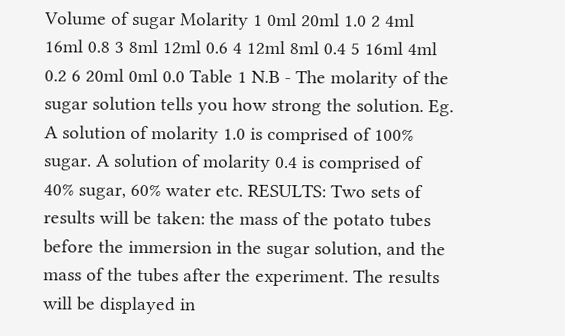Volume of sugar Molarity 1 0ml 20ml 1.0 2 4ml 16ml 0.8 3 8ml 12ml 0.6 4 12ml 8ml 0.4 5 16ml 4ml 0.2 6 20ml 0ml 0.0 Table 1 N.B - The molarity of the sugar solution tells you how strong the solution. Eg. A solution of molarity 1.0 is comprised of 100% sugar. A solution of molarity 0.4 is comprised of 40% sugar, 60% water etc. RESULTS: Two sets of results will be taken: the mass of the potato tubes before the immersion in the sugar solution, and the mass of the tubes after the experiment. The results will be displayed in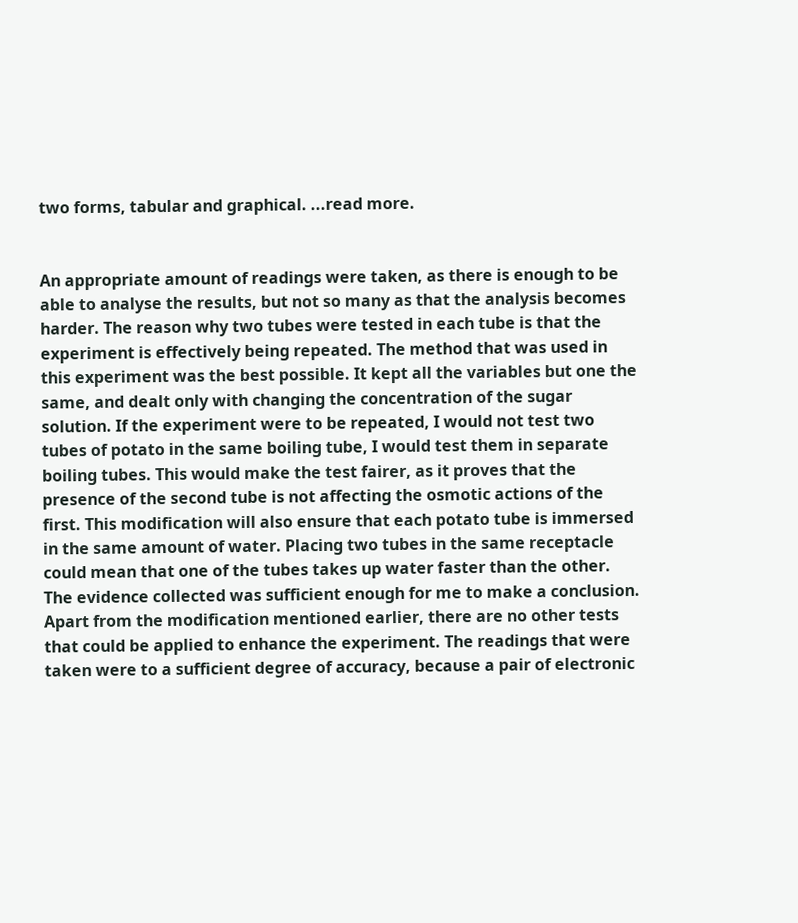two forms, tabular and graphical. ...read more.


An appropriate amount of readings were taken, as there is enough to be able to analyse the results, but not so many as that the analysis becomes harder. The reason why two tubes were tested in each tube is that the experiment is effectively being repeated. The method that was used in this experiment was the best possible. It kept all the variables but one the same, and dealt only with changing the concentration of the sugar solution. If the experiment were to be repeated, I would not test two tubes of potato in the same boiling tube, I would test them in separate boiling tubes. This would make the test fairer, as it proves that the presence of the second tube is not affecting the osmotic actions of the first. This modification will also ensure that each potato tube is immersed in the same amount of water. Placing two tubes in the same receptacle could mean that one of the tubes takes up water faster than the other. The evidence collected was sufficient enough for me to make a conclusion. Apart from the modification mentioned earlier, there are no other tests that could be applied to enhance the experiment. The readings that were taken were to a sufficient degree of accuracy, because a pair of electronic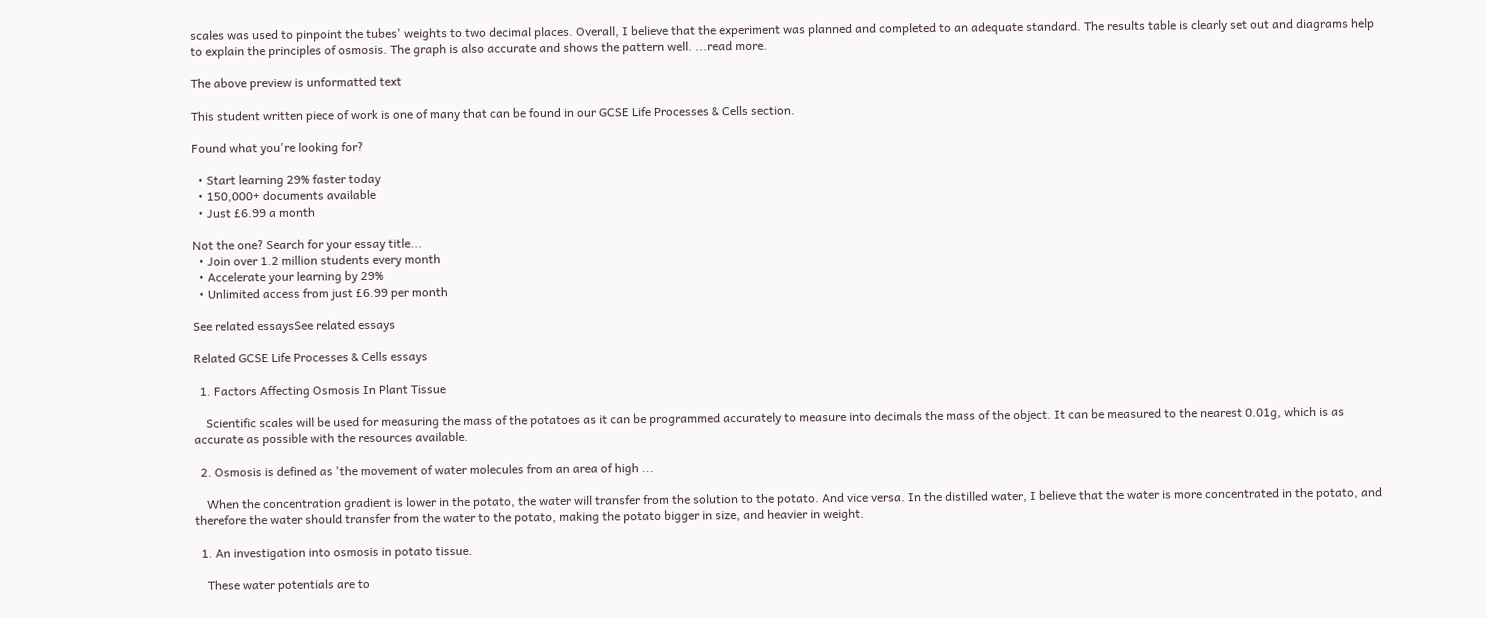scales was used to pinpoint the tubes' weights to two decimal places. Overall, I believe that the experiment was planned and completed to an adequate standard. The results table is clearly set out and diagrams help to explain the principles of osmosis. The graph is also accurate and shows the pattern well. ...read more.

The above preview is unformatted text

This student written piece of work is one of many that can be found in our GCSE Life Processes & Cells section.

Found what you're looking for?

  • Start learning 29% faster today
  • 150,000+ documents available
  • Just £6.99 a month

Not the one? Search for your essay title...
  • Join over 1.2 million students every month
  • Accelerate your learning by 29%
  • Unlimited access from just £6.99 per month

See related essaysSee related essays

Related GCSE Life Processes & Cells essays

  1. Factors Affecting Osmosis In Plant Tissue

    Scientific scales will be used for measuring the mass of the potatoes as it can be programmed accurately to measure into decimals the mass of the object. It can be measured to the nearest 0.01g, which is as accurate as possible with the resources available.

  2. Osmosis is defined as 'the movement of water molecules from an area of high ...

    When the concentration gradient is lower in the potato, the water will transfer from the solution to the potato. And vice versa. In the distilled water, I believe that the water is more concentrated in the potato, and therefore the water should transfer from the water to the potato, making the potato bigger in size, and heavier in weight.

  1. An investigation into osmosis in potato tissue.

    These water potentials are to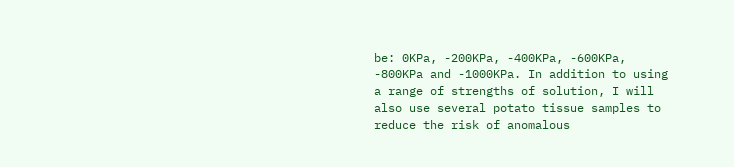be: 0KPa, -200KPa, -400KPa, -600KPa, -800KPa and -1000KPa. In addition to using a range of strengths of solution, I will also use several potato tissue samples to reduce the risk of anomalous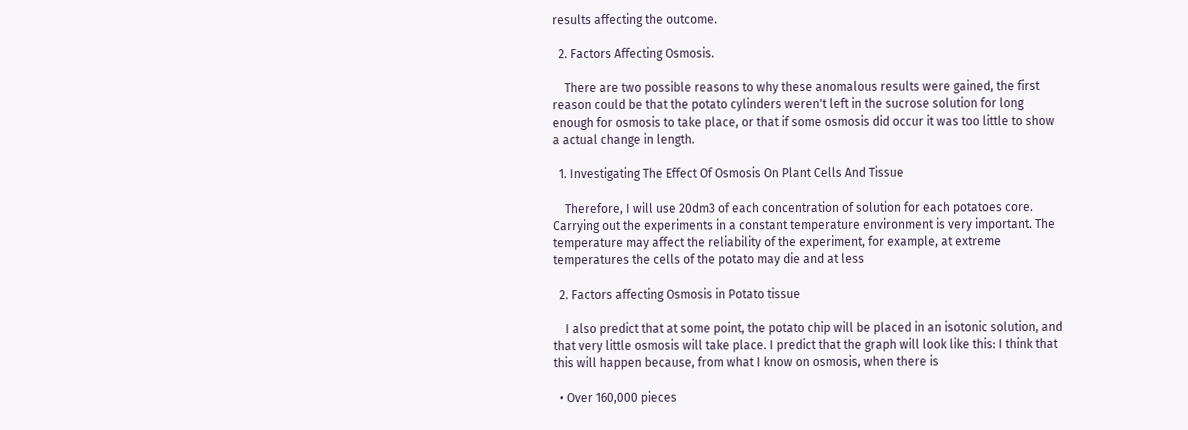results affecting the outcome.

  2. Factors Affecting Osmosis.

    There are two possible reasons to why these anomalous results were gained, the first reason could be that the potato cylinders weren't left in the sucrose solution for long enough for osmosis to take place, or that if some osmosis did occur it was too little to show a actual change in length.

  1. Investigating The Effect Of Osmosis On Plant Cells And Tissue

    Therefore, I will use 20dm3 of each concentration of solution for each potatoes core. Carrying out the experiments in a constant temperature environment is very important. The temperature may affect the reliability of the experiment, for example, at extreme temperatures the cells of the potato may die and at less

  2. Factors affecting Osmosis in Potato tissue

    I also predict that at some point, the potato chip will be placed in an isotonic solution, and that very little osmosis will take place. I predict that the graph will look like this: I think that this will happen because, from what I know on osmosis, when there is

  • Over 160,000 pieces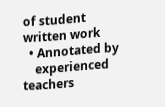of student written work
  • Annotated by
    experienced teachers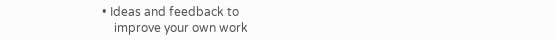• Ideas and feedback to
    improve your own work